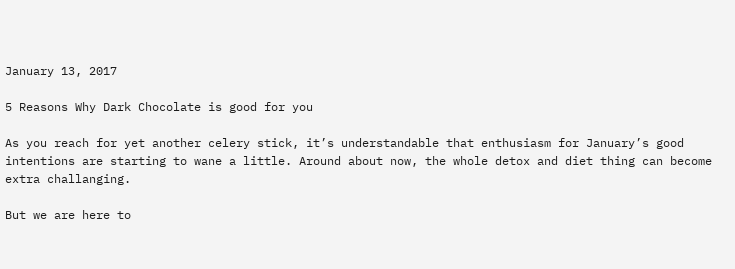January 13, 2017

5 Reasons Why Dark Chocolate is good for you

As you reach for yet another celery stick, it’s understandable that enthusiasm for January’s good intentions are starting to wane a little. Around about now, the whole detox and diet thing can become extra challanging.

But we are here to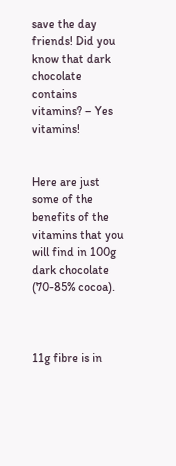save the day friends! Did you know that dark chocolate contains vitamins? – Yes vitamins!


Here are just some of the benefits of the vitamins that you will find in 100g dark chocolate (70-85% cocoa).



11g fibre is in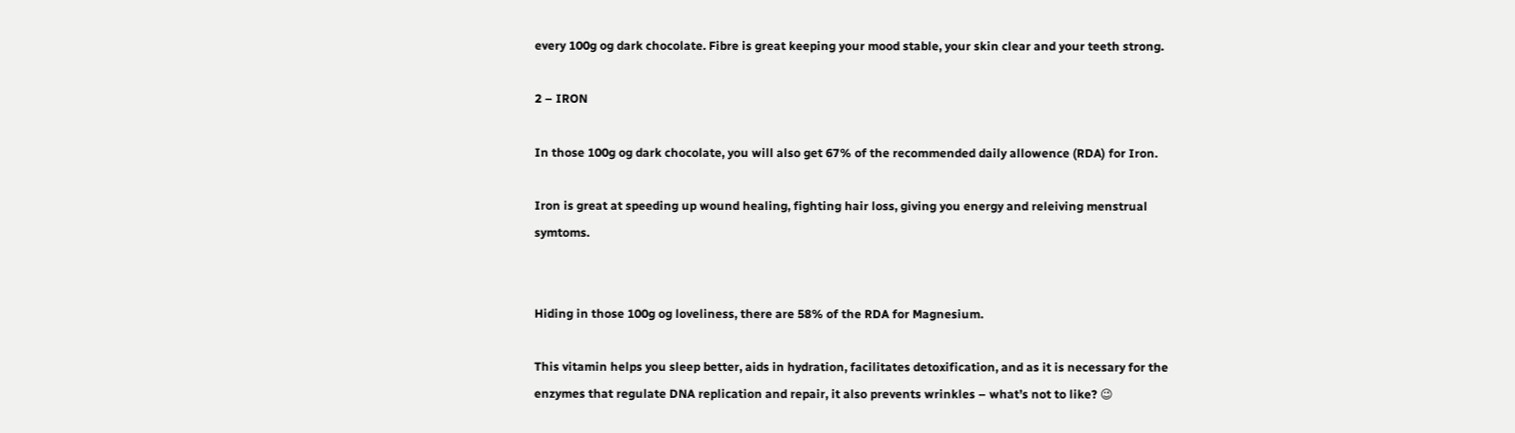every 100g og dark chocolate. Fibre is great keeping your mood stable, your skin clear and your teeth strong.

2 – IRON

In those 100g og dark chocolate, you will also get 67% of the recommended daily allowence (RDA) for Iron.

Iron is great at speeding up wound healing, fighting hair loss, giving you energy and releiving menstrual symtoms.


Hiding in those 100g og loveliness, there are 58% of the RDA for Magnesium.

This vitamin helps you sleep better, aids in hydration, facilitates detoxification, and as it is necessary for the enzymes that regulate DNA replication and repair, it also prevents wrinkles – what’s not to like? 😉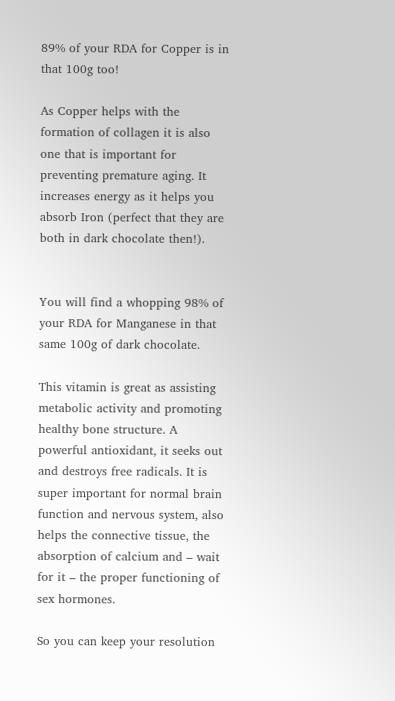89% of your RDA for Copper is in that 100g too!

As Copper helps with the formation of collagen it is also one that is important for preventing premature aging. It increases energy as it helps you absorb Iron (perfect that they are both in dark chocolate then!).


You will find a whopping 98% of your RDA for Manganese in that same 100g of dark chocolate.

This vitamin is great as assisting metabolic activity and promoting healthy bone structure. A powerful antioxidant, it seeks out and destroys free radicals. It is super important for normal brain function and nervous system, also helps the connective tissue, the absorption of calcium and – wait for it – the proper functioning of sex hormones.

So you can keep your resolution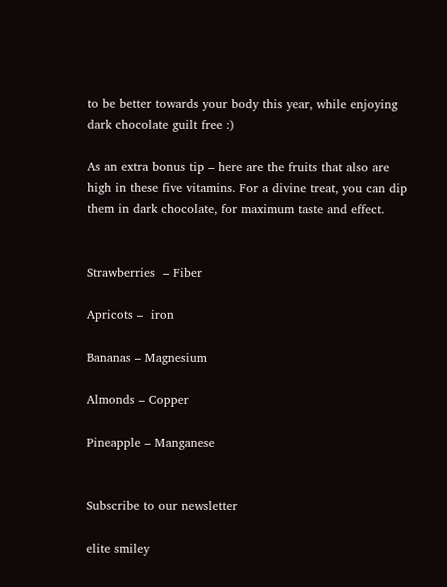to be better towards your body this year, while enjoying dark chocolate guilt free :)

As an extra bonus tip – here are the fruits that also are high in these five vitamins. For a divine treat, you can dip them in dark chocolate, for maximum taste and effect.


Strawberries  – Fiber

Apricots –  iron

Bananas – Magnesium

Almonds – Copper

Pineapple – Manganese


Subscribe to our newsletter

elite smiley